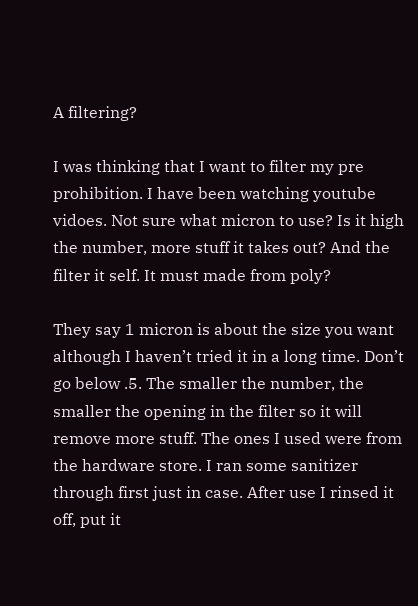A filtering?

I was thinking that I want to filter my pre prohibition. I have been watching youtube vidoes. Not sure what micron to use? Is it high the number, more stuff it takes out? And the filter it self. It must made from poly?

They say 1 micron is about the size you want although I haven’t tried it in a long time. Don’t go below .5. The smaller the number, the smaller the opening in the filter so it will remove more stuff. The ones I used were from the hardware store. I ran some sanitizer through first just in case. After use I rinsed it off, put it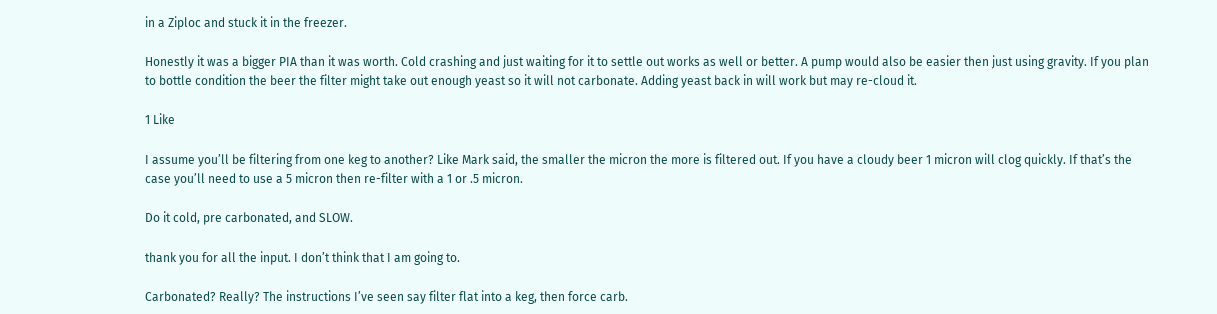in a Ziploc and stuck it in the freezer.

Honestly it was a bigger PIA than it was worth. Cold crashing and just waiting for it to settle out works as well or better. A pump would also be easier then just using gravity. If you plan to bottle condition the beer the filter might take out enough yeast so it will not carbonate. Adding yeast back in will work but may re-cloud it.

1 Like

I assume you’ll be filtering from one keg to another? Like Mark said, the smaller the micron the more is filtered out. If you have a cloudy beer 1 micron will clog quickly. If that’s the case you’ll need to use a 5 micron then re-filter with a 1 or .5 micron.

Do it cold, pre carbonated, and SLOW.

thank you for all the input. I don’t think that I am going to.

Carbonated? Really? The instructions I’ve seen say filter flat into a keg, then force carb.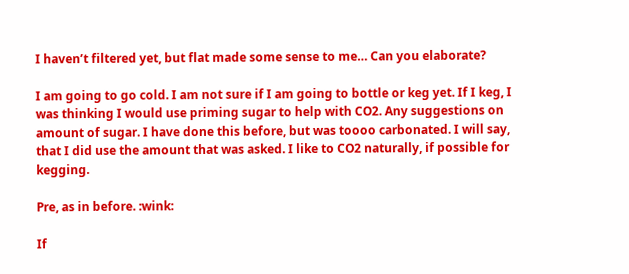I haven’t filtered yet, but flat made some sense to me… Can you elaborate?

I am going to go cold. I am not sure if I am going to bottle or keg yet. If I keg, I was thinking I would use priming sugar to help with CO2. Any suggestions on amount of sugar. I have done this before, but was toooo carbonated. I will say, that I did use the amount that was asked. I like to CO2 naturally, if possible for kegging.

Pre, as in before. :wink:

If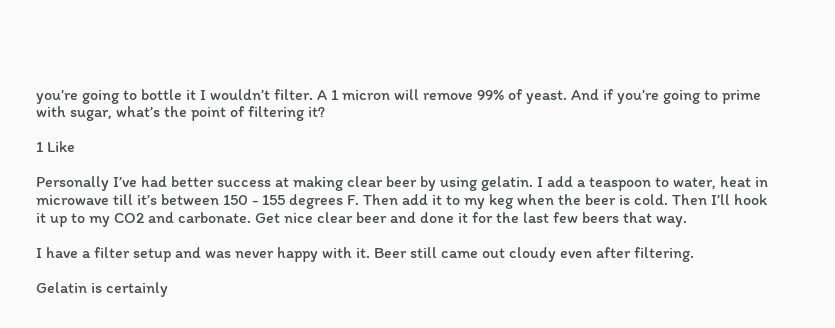you’re going to bottle it I wouldn’t filter. A 1 micron will remove 99% of yeast. And if you’re going to prime with sugar, what’s the point of filtering it?

1 Like

Personally I’ve had better success at making clear beer by using gelatin. I add a teaspoon to water, heat in microwave till it’s between 150 - 155 degrees F. Then add it to my keg when the beer is cold. Then I’ll hook it up to my CO2 and carbonate. Get nice clear beer and done it for the last few beers that way.

I have a filter setup and was never happy with it. Beer still came out cloudy even after filtering.

Gelatin is certainly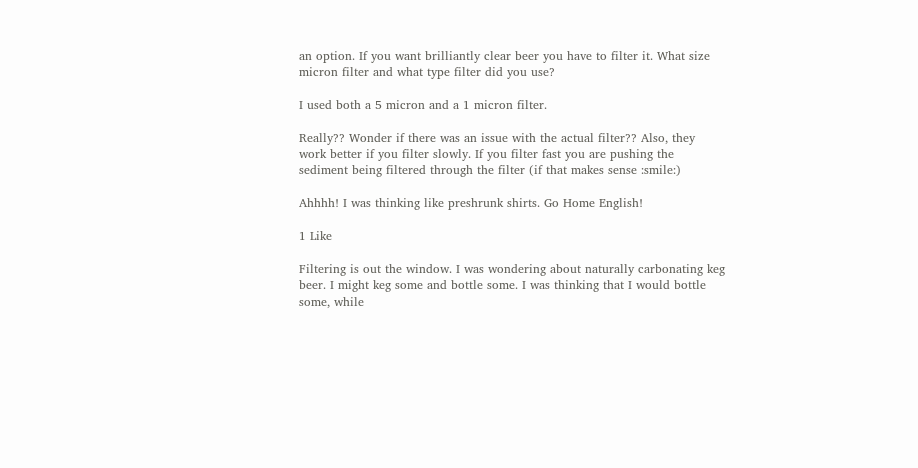an option. If you want brilliantly clear beer you have to filter it. What size micron filter and what type filter did you use?

I used both a 5 micron and a 1 micron filter.

Really?? Wonder if there was an issue with the actual filter?? Also, they work better if you filter slowly. If you filter fast you are pushing the sediment being filtered through the filter (if that makes sense :smile:)

Ahhhh! I was thinking like preshrunk shirts. Go Home English!

1 Like

Filtering is out the window. I was wondering about naturally carbonating keg beer. I might keg some and bottle some. I was thinking that I would bottle some, while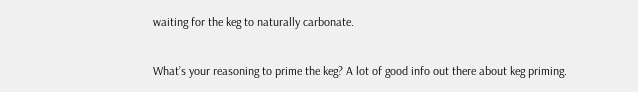waiting for the keg to naturally carbonate.

What’s your reasoning to prime the keg? A lot of good info out there about keg priming.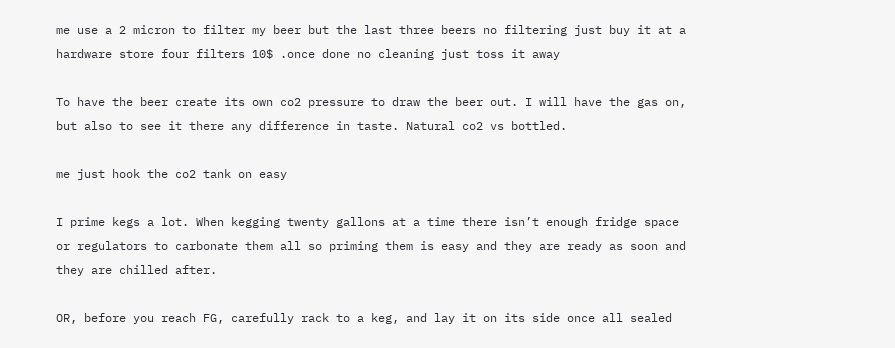me use a 2 micron to filter my beer but the last three beers no filtering just buy it at a hardware store four filters 10$ .once done no cleaning just toss it away

To have the beer create its own co2 pressure to draw the beer out. I will have the gas on, but also to see it there any difference in taste. Natural co2 vs bottled.

me just hook the co2 tank on easy

I prime kegs a lot. When kegging twenty gallons at a time there isn’t enough fridge space or regulators to carbonate them all so priming them is easy and they are ready as soon and they are chilled after.

OR, before you reach FG, carefully rack to a keg, and lay it on its side once all sealed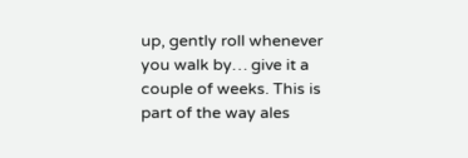up, gently roll whenever you walk by… give it a couple of weeks. This is part of the way ales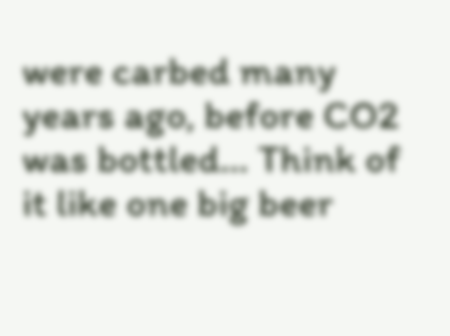were carbed many years ago, before CO2 was bottled… Think of it like one big beer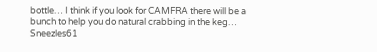bottle… I think if you look for CAMFRA there will be a bunch to help you do natural crabbing in the keg… Sneezles61